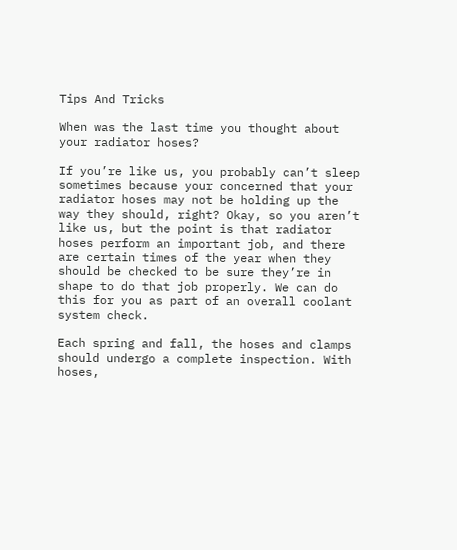Tips And Tricks

When was the last time you thought about your radiator hoses?

If you’re like us, you probably can’t sleep sometimes because your concerned that your radiator hoses may not be holding up the way they should, right? Okay, so you aren’t like us, but the point is that radiator hoses perform an important job, and there are certain times of the year when they should be checked to be sure they’re in shape to do that job properly. We can do this for you as part of an overall coolant system check.

Each spring and fall, the hoses and clamps should undergo a complete inspection. With hoses,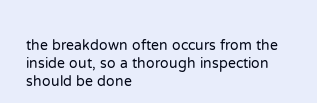the breakdown often occurs from the inside out, so a thorough inspection should be done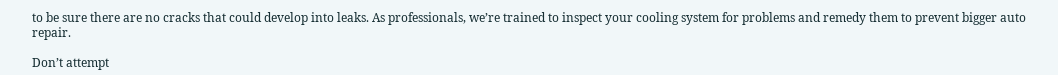to be sure there are no cracks that could develop into leaks. As professionals, we’re trained to inspect your cooling system for problems and remedy them to prevent bigger auto repair.

Don’t attempt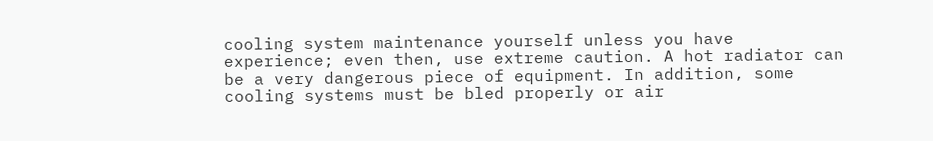cooling system maintenance yourself unless you have experience; even then, use extreme caution. A hot radiator can be a very dangerous piece of equipment. In addition, some cooling systems must be bled properly or air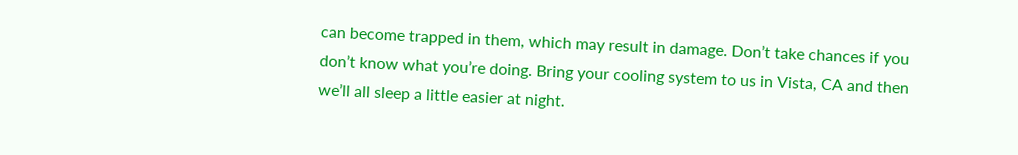can become trapped in them, which may result in damage. Don’t take chances if you don’t know what you’re doing. Bring your cooling system to us in Vista, CA and then we’ll all sleep a little easier at night.